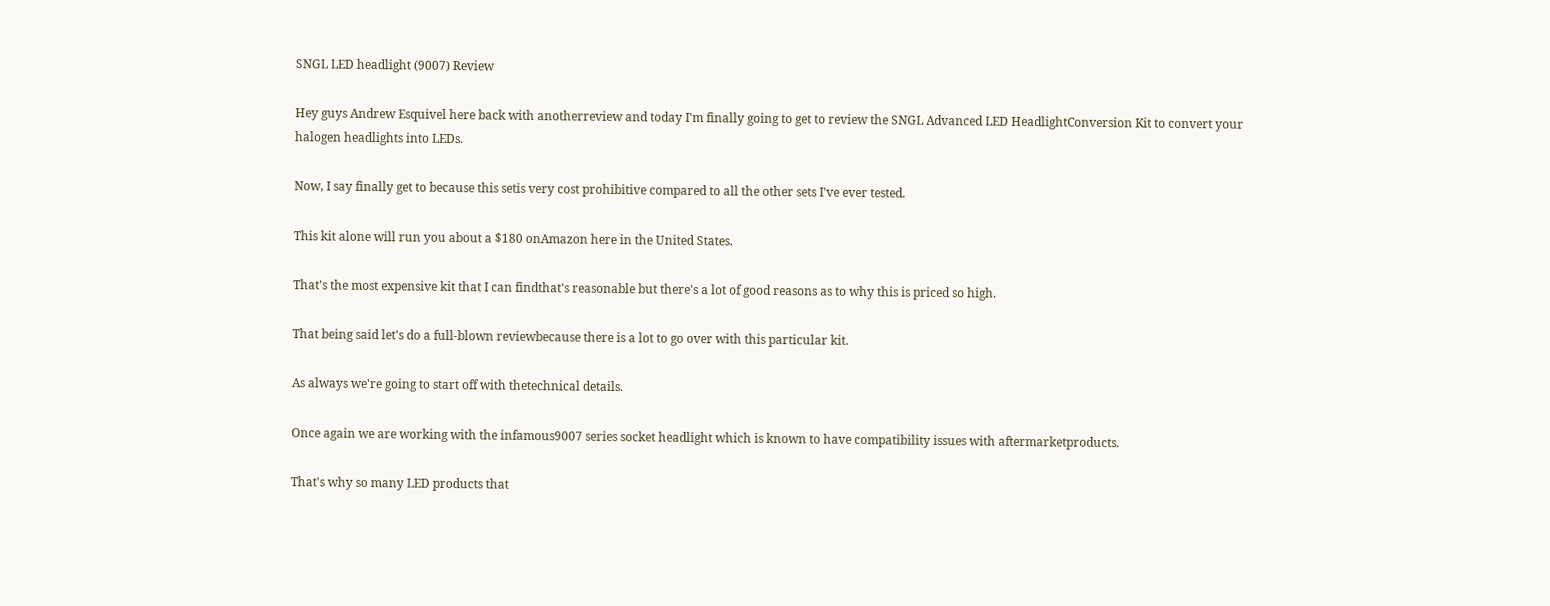SNGL LED headlight (9007) Review

Hey guys Andrew Esquivel here back with anotherreview and today I'm finally going to get to review the SNGL Advanced LED HeadlightConversion Kit to convert your halogen headlights into LEDs.

Now, I say finally get to because this setis very cost prohibitive compared to all the other sets I've ever tested.

This kit alone will run you about a $180 onAmazon here in the United States.

That's the most expensive kit that I can findthat's reasonable but there's a lot of good reasons as to why this is priced so high.

That being said let's do a full-blown reviewbecause there is a lot to go over with this particular kit.

As always we're going to start off with thetechnical details.

Once again we are working with the infamous9007 series socket headlight which is known to have compatibility issues with aftermarketproducts.

That's why so many LED products that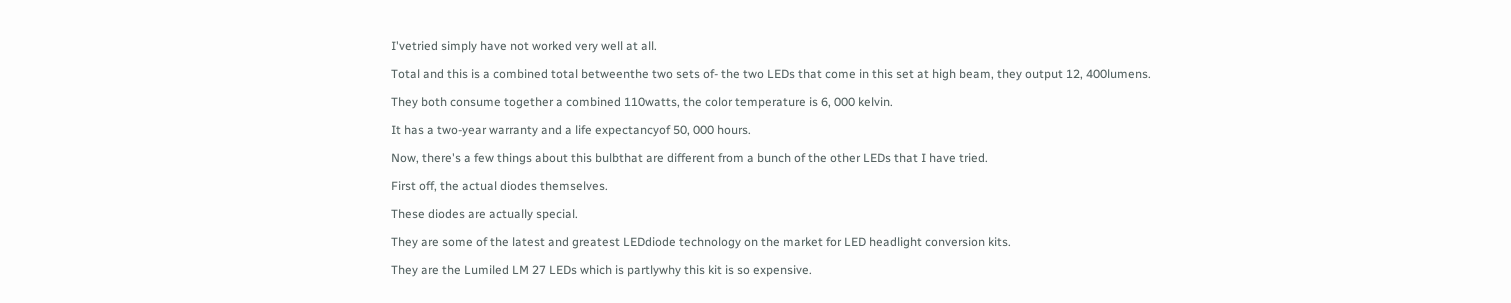I'vetried simply have not worked very well at all.

Total and this is a combined total betweenthe two sets of- the two LEDs that come in this set at high beam, they output 12, 400lumens.

They both consume together a combined 110watts, the color temperature is 6, 000 kelvin.

It has a two-year warranty and a life expectancyof 50, 000 hours.

Now, there's a few things about this bulbthat are different from a bunch of the other LEDs that I have tried.

First off, the actual diodes themselves.

These diodes are actually special.

They are some of the latest and greatest LEDdiode technology on the market for LED headlight conversion kits.

They are the Lumiled LM 27 LEDs which is partlywhy this kit is so expensive.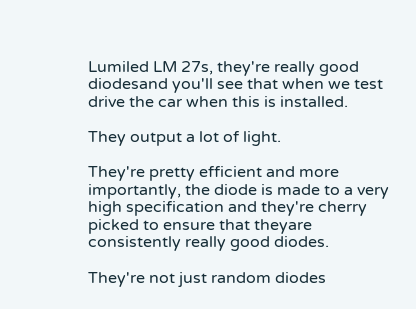Lumiled LM 27s, they're really good diodesand you'll see that when we test drive the car when this is installed.

They output a lot of light.

They're pretty efficient and more importantly, the diode is made to a very high specification and they're cherry picked to ensure that theyare consistently really good diodes.

They're not just random diodes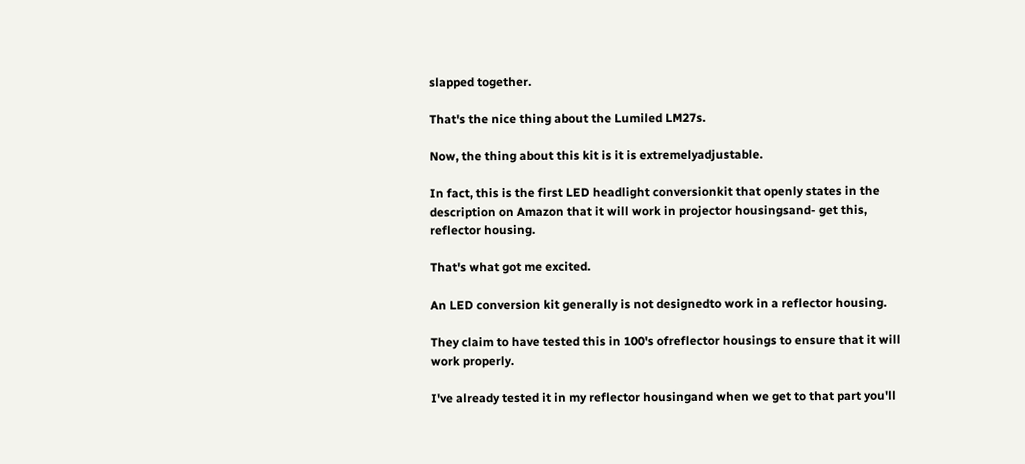slapped together.

That's the nice thing about the Lumiled LM27s.

Now, the thing about this kit is it is extremelyadjustable.

In fact, this is the first LED headlight conversionkit that openly states in the description on Amazon that it will work in projector housingsand- get this, reflector housing.

That's what got me excited.

An LED conversion kit generally is not designedto work in a reflector housing.

They claim to have tested this in 100's ofreflector housings to ensure that it will work properly.

I've already tested it in my reflector housingand when we get to that part you'll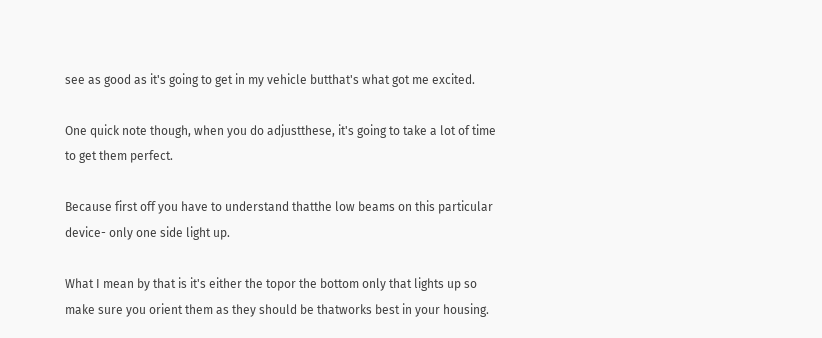see as good as it's going to get in my vehicle butthat's what got me excited.

One quick note though, when you do adjustthese, it's going to take a lot of time to get them perfect.

Because first off you have to understand thatthe low beams on this particular device- only one side light up.

What I mean by that is it's either the topor the bottom only that lights up so make sure you orient them as they should be thatworks best in your housing.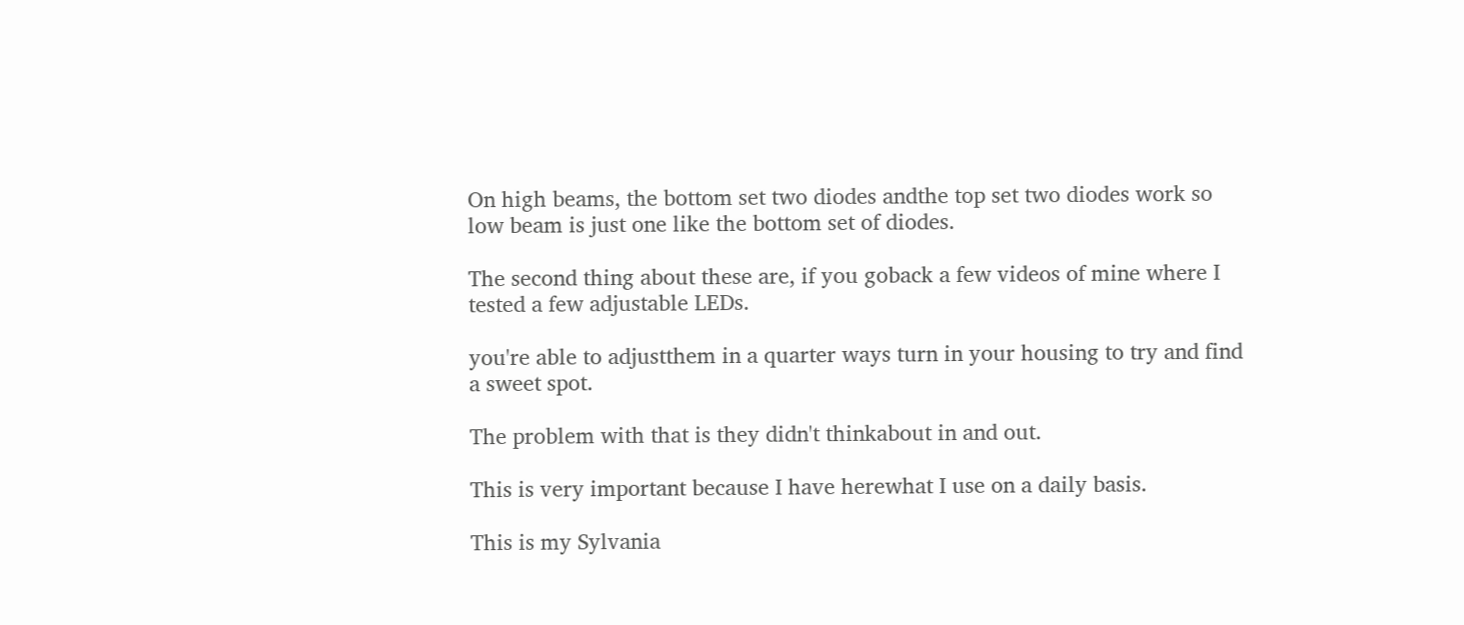On high beams, the bottom set two diodes andthe top set two diodes work so low beam is just one like the bottom set of diodes.

The second thing about these are, if you goback a few videos of mine where I tested a few adjustable LEDs.

you're able to adjustthem in a quarter ways turn in your housing to try and find a sweet spot.

The problem with that is they didn't thinkabout in and out.

This is very important because I have herewhat I use on a daily basis.

This is my Sylvania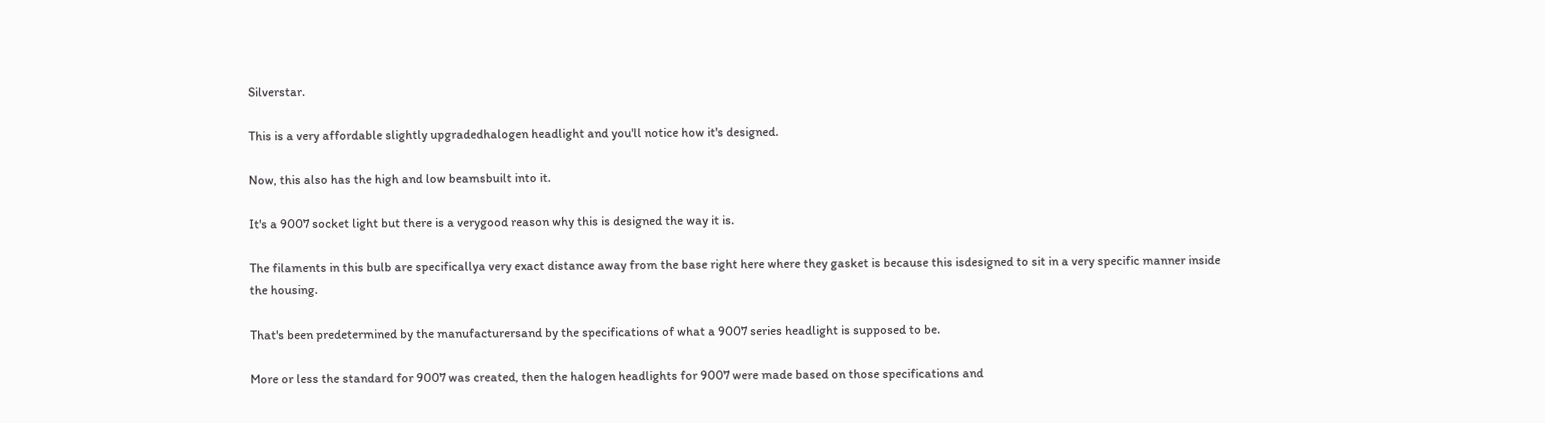Silverstar.

This is a very affordable slightly upgradedhalogen headlight and you'll notice how it's designed.

Now, this also has the high and low beamsbuilt into it.

It's a 9007 socket light but there is a verygood reason why this is designed the way it is.

The filaments in this bulb are specificallya very exact distance away from the base right here where they gasket is because this isdesigned to sit in a very specific manner inside the housing.

That's been predetermined by the manufacturersand by the specifications of what a 9007 series headlight is supposed to be.

More or less the standard for 9007 was created, then the halogen headlights for 9007 were made based on those specifications and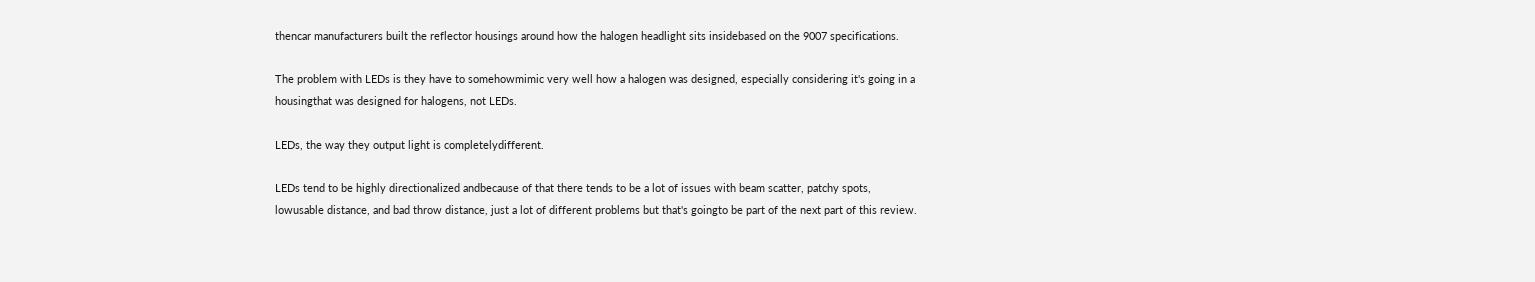thencar manufacturers built the reflector housings around how the halogen headlight sits insidebased on the 9007 specifications.

The problem with LEDs is they have to somehowmimic very well how a halogen was designed, especially considering it's going in a housingthat was designed for halogens, not LEDs.

LEDs, the way they output light is completelydifferent.

LEDs tend to be highly directionalized andbecause of that there tends to be a lot of issues with beam scatter, patchy spots, lowusable distance, and bad throw distance, just a lot of different problems but that's goingto be part of the next part of this review.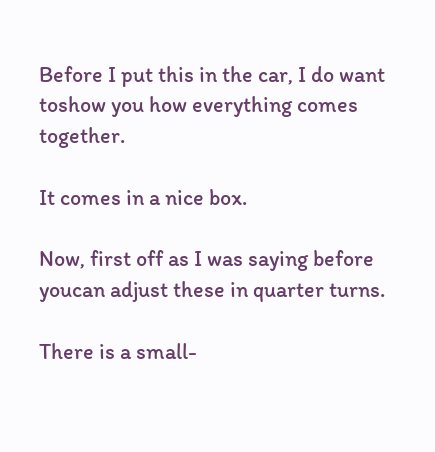Before I put this in the car, I do want toshow you how everything comes together.

It comes in a nice box.

Now, first off as I was saying before youcan adjust these in quarter turns.

There is a small-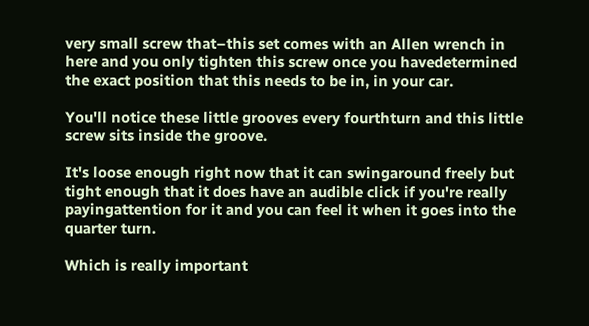very small screw that–this set comes with an Allen wrench in here and you only tighten this screw once you havedetermined the exact position that this needs to be in, in your car.

You'll notice these little grooves every fourthturn and this little screw sits inside the groove.

It's loose enough right now that it can swingaround freely but tight enough that it does have an audible click if you're really payingattention for it and you can feel it when it goes into the quarter turn.

Which is really important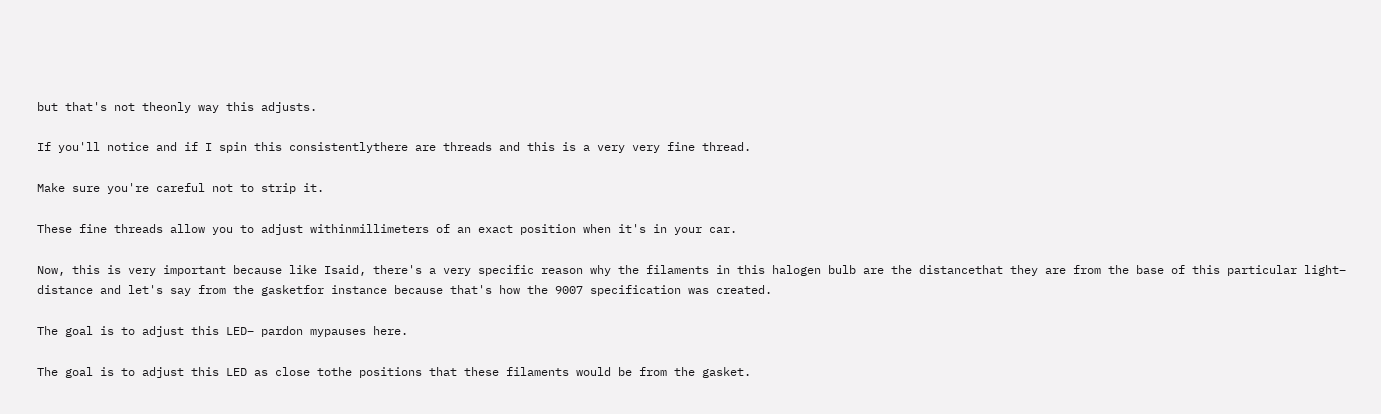but that's not theonly way this adjusts.

If you'll notice and if I spin this consistentlythere are threads and this is a very very fine thread.

Make sure you're careful not to strip it.

These fine threads allow you to adjust withinmillimeters of an exact position when it's in your car.

Now, this is very important because like Isaid, there's a very specific reason why the filaments in this halogen bulb are the distancethat they are from the base of this particular light– distance and let's say from the gasketfor instance because that's how the 9007 specification was created.

The goal is to adjust this LED– pardon mypauses here.

The goal is to adjust this LED as close tothe positions that these filaments would be from the gasket.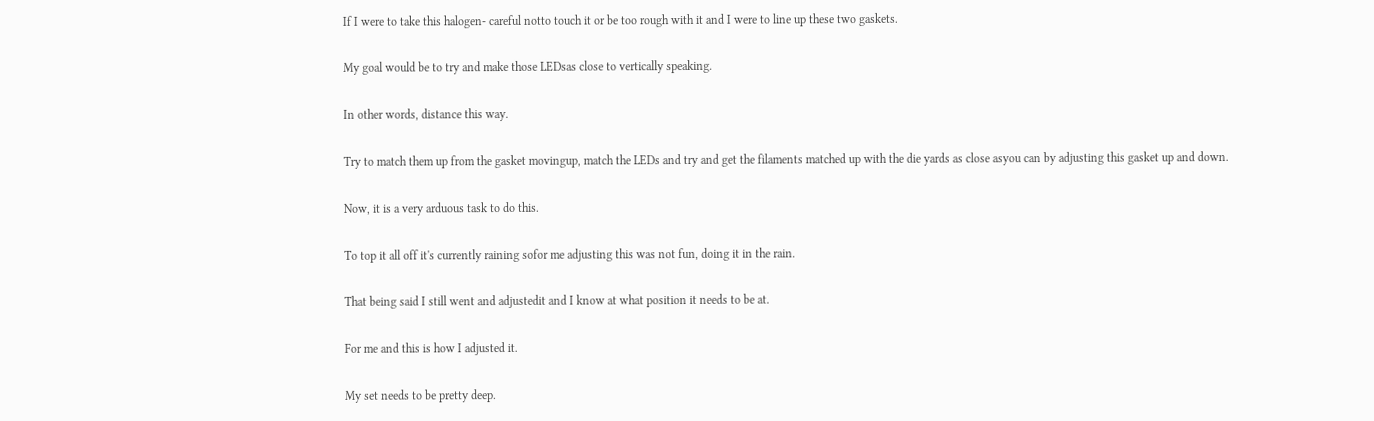If I were to take this halogen- careful notto touch it or be too rough with it and I were to line up these two gaskets.

My goal would be to try and make those LEDsas close to vertically speaking.

In other words, distance this way.

Try to match them up from the gasket movingup, match the LEDs and try and get the filaments matched up with the die yards as close asyou can by adjusting this gasket up and down.

Now, it is a very arduous task to do this.

To top it all off it's currently raining sofor me adjusting this was not fun, doing it in the rain.

That being said I still went and adjustedit and I know at what position it needs to be at.

For me and this is how I adjusted it.

My set needs to be pretty deep.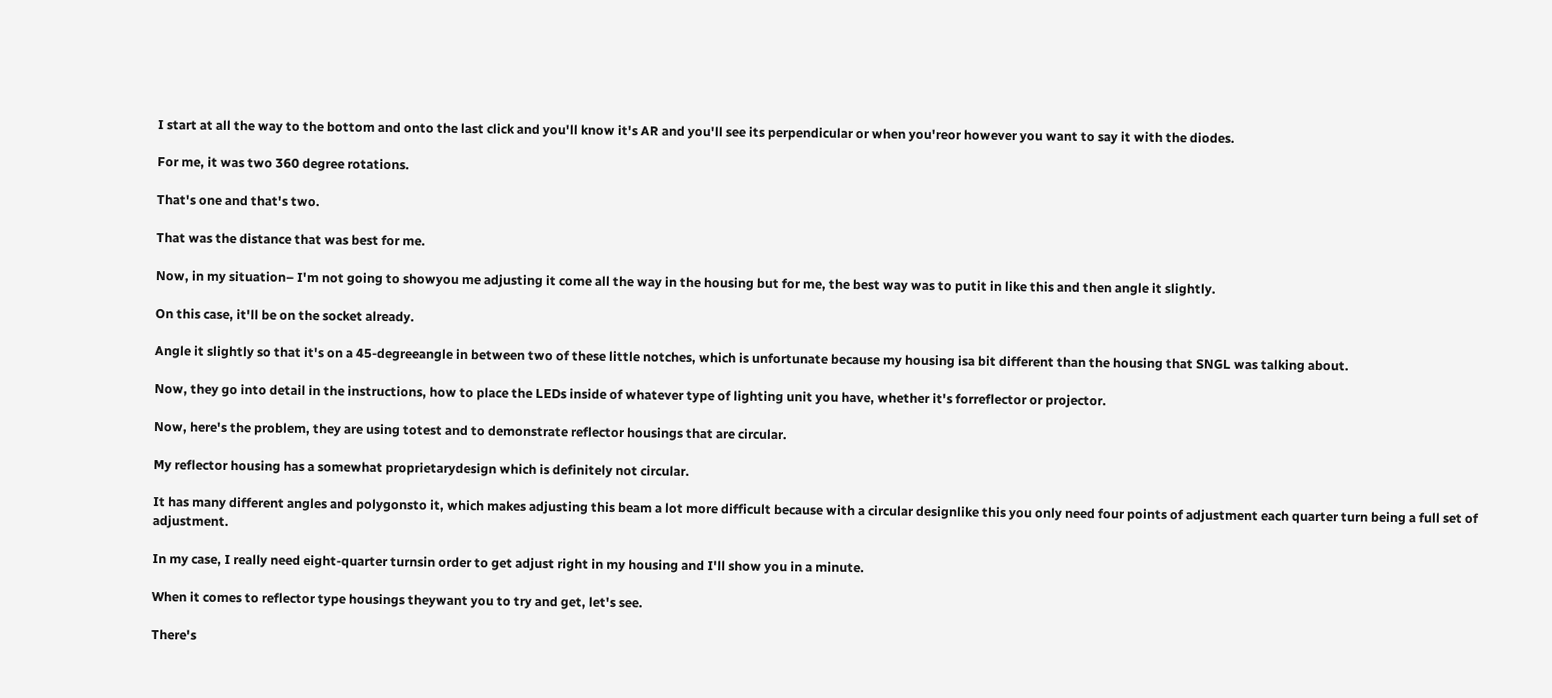I start at all the way to the bottom and onto the last click and you'll know it's AR and you'll see its perpendicular or when you'reor however you want to say it with the diodes.

For me, it was two 360 degree rotations.

That's one and that's two.

That was the distance that was best for me.

Now, in my situation– I'm not going to showyou me adjusting it come all the way in the housing but for me, the best way was to putit in like this and then angle it slightly.

On this case, it'll be on the socket already.

Angle it slightly so that it's on a 45-degreeangle in between two of these little notches, which is unfortunate because my housing isa bit different than the housing that SNGL was talking about.

Now, they go into detail in the instructions, how to place the LEDs inside of whatever type of lighting unit you have, whether it's forreflector or projector.

Now, here's the problem, they are using totest and to demonstrate reflector housings that are circular.

My reflector housing has a somewhat proprietarydesign which is definitely not circular.

It has many different angles and polygonsto it, which makes adjusting this beam a lot more difficult because with a circular designlike this you only need four points of adjustment each quarter turn being a full set of adjustment.

In my case, I really need eight-quarter turnsin order to get adjust right in my housing and I'll show you in a minute.

When it comes to reflector type housings theywant you to try and get, let's see.

There's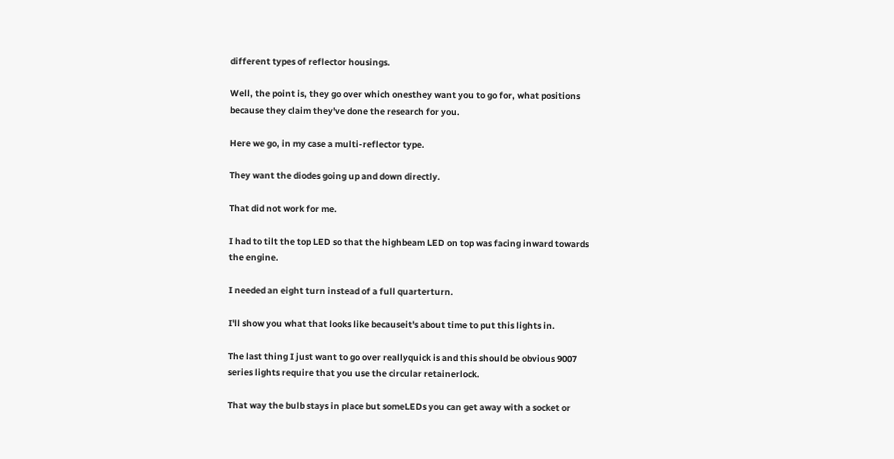different types of reflector housings.

Well, the point is, they go over which onesthey want you to go for, what positions because they claim they've done the research for you.

Here we go, in my case a multi-reflector type.

They want the diodes going up and down directly.

That did not work for me.

I had to tilt the top LED so that the highbeam LED on top was facing inward towards the engine.

I needed an eight turn instead of a full quarterturn.

I'll show you what that looks like becauseit's about time to put this lights in.

The last thing I just want to go over reallyquick is and this should be obvious 9007 series lights require that you use the circular retainerlock.

That way the bulb stays in place but someLEDs you can get away with a socket or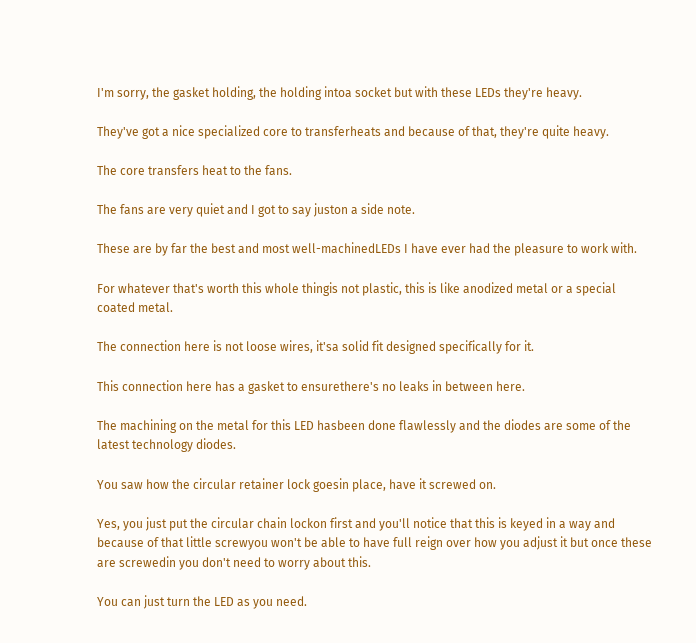I'm sorry, the gasket holding, the holding intoa socket but with these LEDs they're heavy.

They've got a nice specialized core to transferheats and because of that, they're quite heavy.

The core transfers heat to the fans.

The fans are very quiet and I got to say juston a side note.

These are by far the best and most well-machinedLEDs I have ever had the pleasure to work with.

For whatever that's worth this whole thingis not plastic, this is like anodized metal or a special coated metal.

The connection here is not loose wires, it'sa solid fit designed specifically for it.

This connection here has a gasket to ensurethere's no leaks in between here.

The machining on the metal for this LED hasbeen done flawlessly and the diodes are some of the latest technology diodes.

You saw how the circular retainer lock goesin place, have it screwed on.

Yes, you just put the circular chain lockon first and you'll notice that this is keyed in a way and because of that little screwyou won't be able to have full reign over how you adjust it but once these are screwedin you don't need to worry about this.

You can just turn the LED as you need.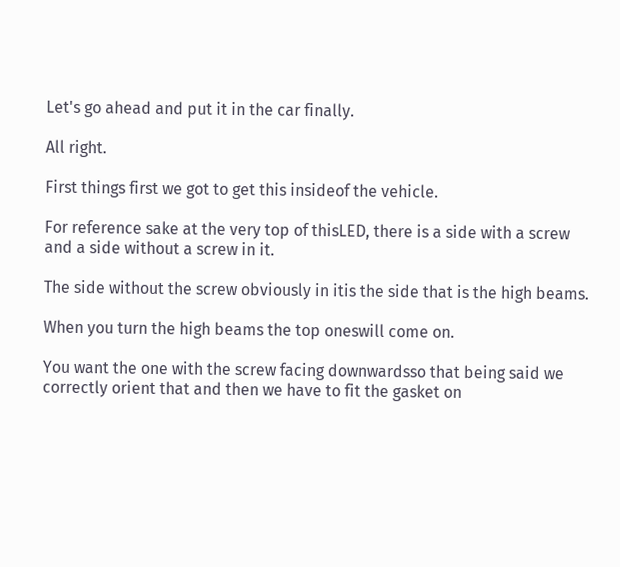Let's go ahead and put it in the car finally.

All right.

First things first we got to get this insideof the vehicle.

For reference sake at the very top of thisLED, there is a side with a screw and a side without a screw in it.

The side without the screw obviously in itis the side that is the high beams.

When you turn the high beams the top oneswill come on.

You want the one with the screw facing downwardsso that being said we correctly orient that and then we have to fit the gasket on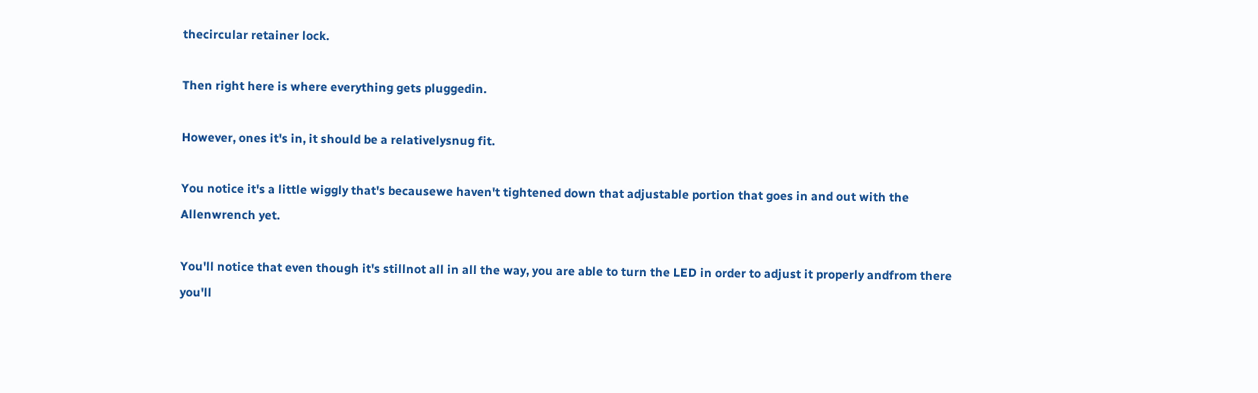thecircular retainer lock.

Then right here is where everything gets pluggedin.

However, ones it's in, it should be a relativelysnug fit.

You notice it's a little wiggly that's becausewe haven't tightened down that adjustable portion that goes in and out with the Allenwrench yet.

You'll notice that even though it's stillnot all in all the way, you are able to turn the LED in order to adjust it properly andfrom there you'll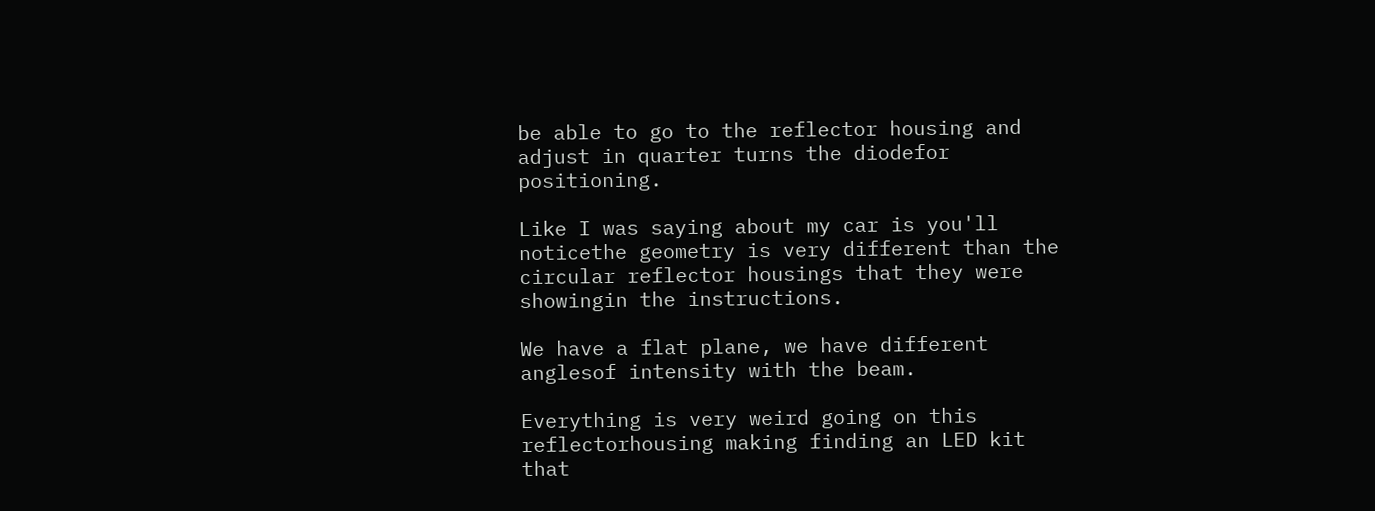be able to go to the reflector housing and adjust in quarter turns the diodefor positioning.

Like I was saying about my car is you'll noticethe geometry is very different than the circular reflector housings that they were showingin the instructions.

We have a flat plane, we have different anglesof intensity with the beam.

Everything is very weird going on this reflectorhousing making finding an LED kit that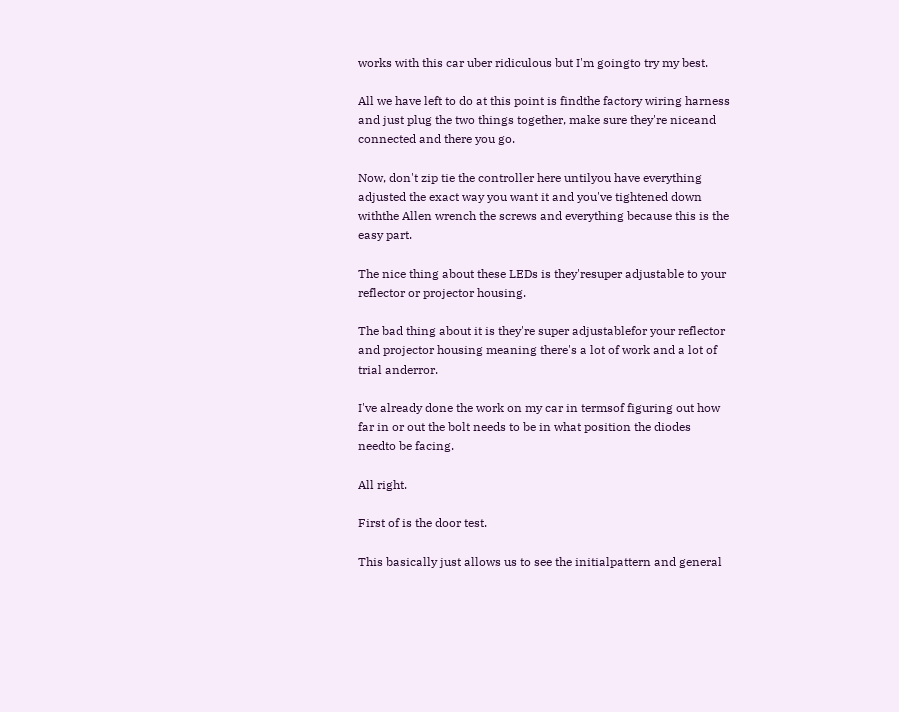works with this car uber ridiculous but I'm goingto try my best.

All we have left to do at this point is findthe factory wiring harness and just plug the two things together, make sure they're niceand connected and there you go.

Now, don't zip tie the controller here untilyou have everything adjusted the exact way you want it and you've tightened down withthe Allen wrench the screws and everything because this is the easy part.

The nice thing about these LEDs is they'resuper adjustable to your reflector or projector housing.

The bad thing about it is they're super adjustablefor your reflector and projector housing meaning there's a lot of work and a lot of trial anderror.

I've already done the work on my car in termsof figuring out how far in or out the bolt needs to be in what position the diodes needto be facing.

All right.

First of is the door test.

This basically just allows us to see the initialpattern and general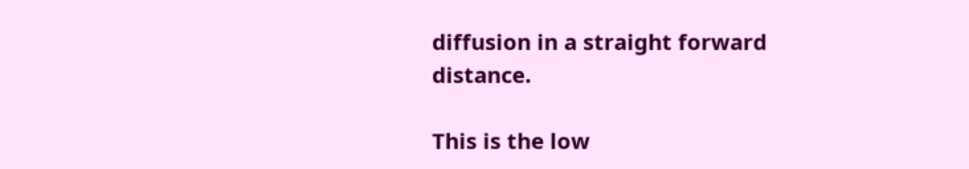diffusion in a straight forward distance.

This is the low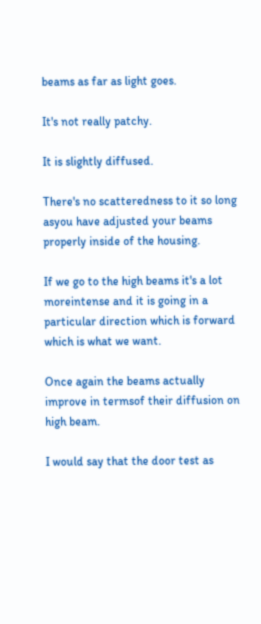beams as far as light goes.

It's not really patchy.

It is slightly diffused.

There's no scatteredness to it so long asyou have adjusted your beams properly inside of the housing.

If we go to the high beams it's a lot moreintense and it is going in a particular direction which is forward which is what we want.

Once again the beams actually improve in termsof their diffusion on high beam.

I would say that the door test as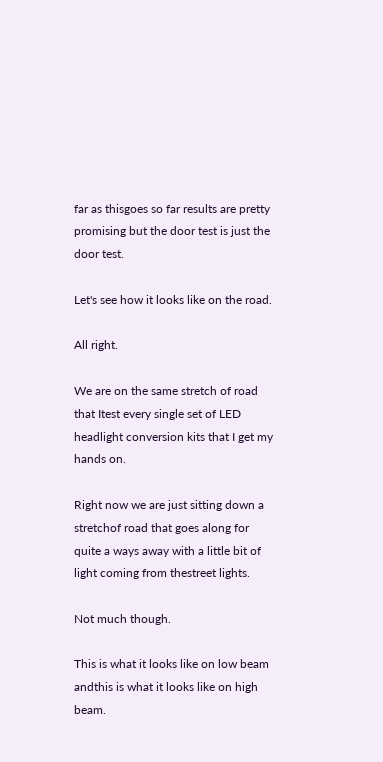far as thisgoes so far results are pretty promising but the door test is just the door test.

Let's see how it looks like on the road.

All right.

We are on the same stretch of road that Itest every single set of LED headlight conversion kits that I get my hands on.

Right now we are just sitting down a stretchof road that goes along for quite a ways away with a little bit of light coming from thestreet lights.

Not much though.

This is what it looks like on low beam andthis is what it looks like on high beam.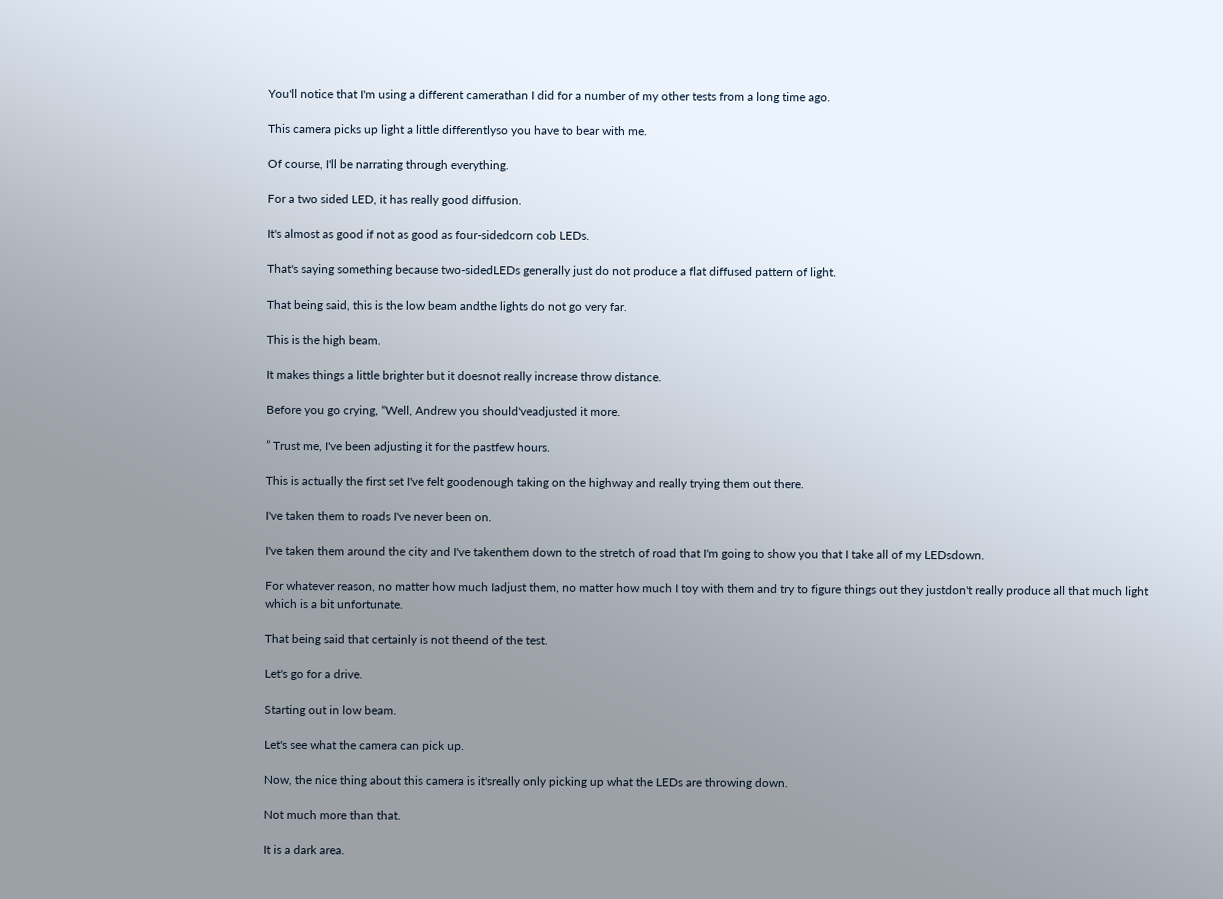You'll notice that I'm using a different camerathan I did for a number of my other tests from a long time ago.

This camera picks up light a little differentlyso you have to bear with me.

Of course, I'll be narrating through everything.

For a two sided LED, it has really good diffusion.

It's almost as good if not as good as four-sidedcorn cob LEDs.

That's saying something because two-sidedLEDs generally just do not produce a flat diffused pattern of light.

That being said, this is the low beam andthe lights do not go very far.

This is the high beam.

It makes things a little brighter but it doesnot really increase throw distance.

Before you go crying, “Well, Andrew you should'veadjusted it more.

” Trust me, I've been adjusting it for the pastfew hours.

This is actually the first set I've felt goodenough taking on the highway and really trying them out there.

I've taken them to roads I've never been on.

I've taken them around the city and I've takenthem down to the stretch of road that I'm going to show you that I take all of my LEDsdown.

For whatever reason, no matter how much Iadjust them, no matter how much I toy with them and try to figure things out they justdon't really produce all that much light which is a bit unfortunate.

That being said that certainly is not theend of the test.

Let's go for a drive.

Starting out in low beam.

Let's see what the camera can pick up.

Now, the nice thing about this camera is it'sreally only picking up what the LEDs are throwing down.

Not much more than that.

It is a dark area.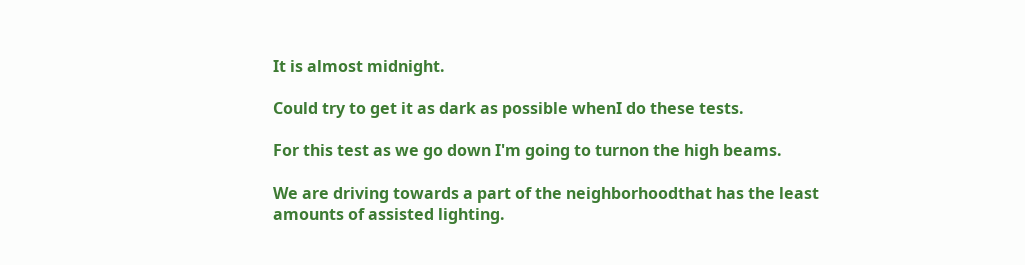It is almost midnight.

Could try to get it as dark as possible whenI do these tests.

For this test as we go down I'm going to turnon the high beams.

We are driving towards a part of the neighborhoodthat has the least amounts of assisted lighting.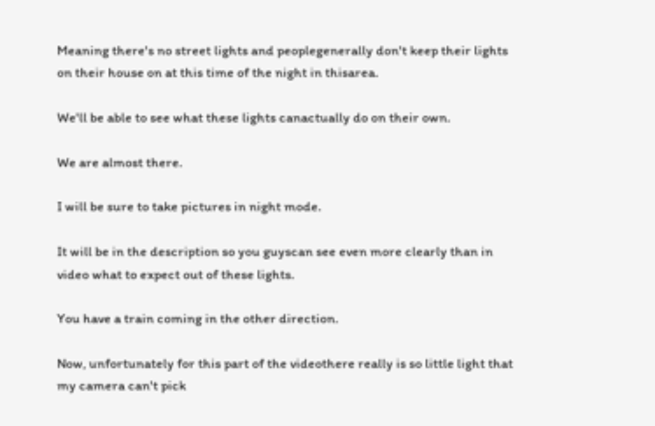Meaning there's no street lights and peoplegenerally don't keep their lights on their house on at this time of the night in thisarea.

We'll be able to see what these lights canactually do on their own.

We are almost there.

I will be sure to take pictures in night mode.

It will be in the description so you guyscan see even more clearly than in video what to expect out of these lights.

You have a train coming in the other direction.

Now, unfortunately for this part of the videothere really is so little light that my camera can't pick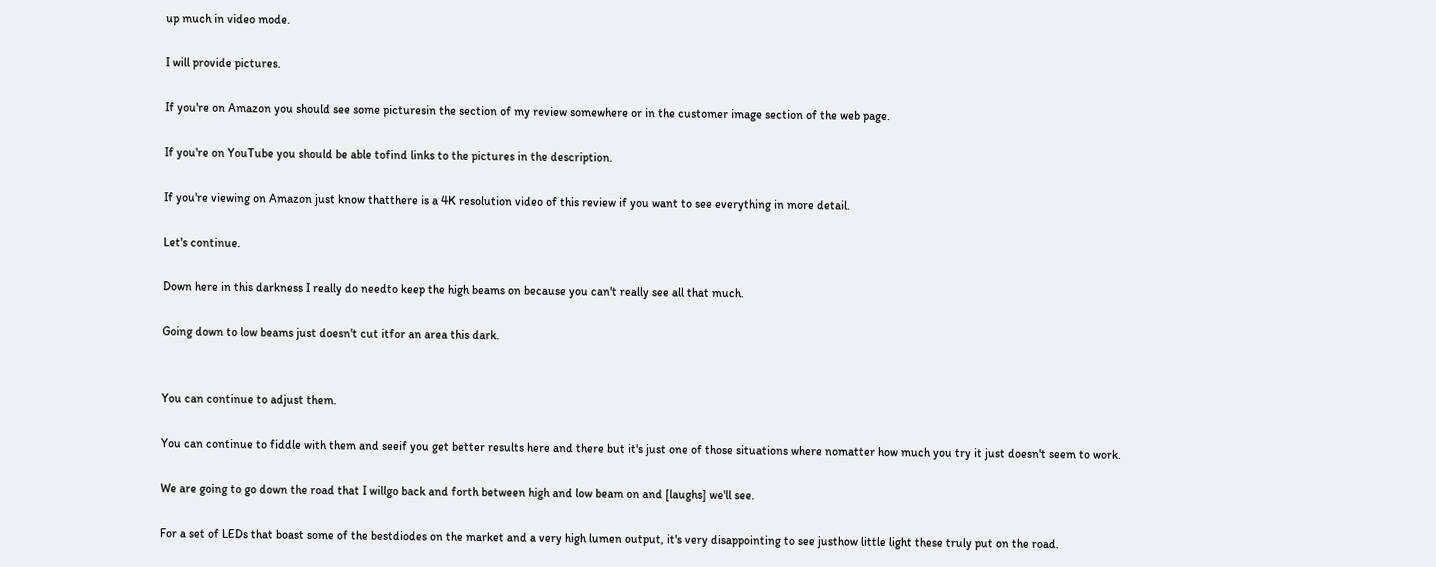up much in video mode.

I will provide pictures.

If you're on Amazon you should see some picturesin the section of my review somewhere or in the customer image section of the web page.

If you're on YouTube you should be able tofind links to the pictures in the description.

If you're viewing on Amazon just know thatthere is a 4K resolution video of this review if you want to see everything in more detail.

Let's continue.

Down here in this darkness I really do needto keep the high beams on because you can't really see all that much.

Going down to low beams just doesn't cut itfor an area this dark.


You can continue to adjust them.

You can continue to fiddle with them and seeif you get better results here and there but it's just one of those situations where nomatter how much you try it just doesn't seem to work.

We are going to go down the road that I willgo back and forth between high and low beam on and [laughs] we'll see.

For a set of LEDs that boast some of the bestdiodes on the market and a very high lumen output, it's very disappointing to see justhow little light these truly put on the road.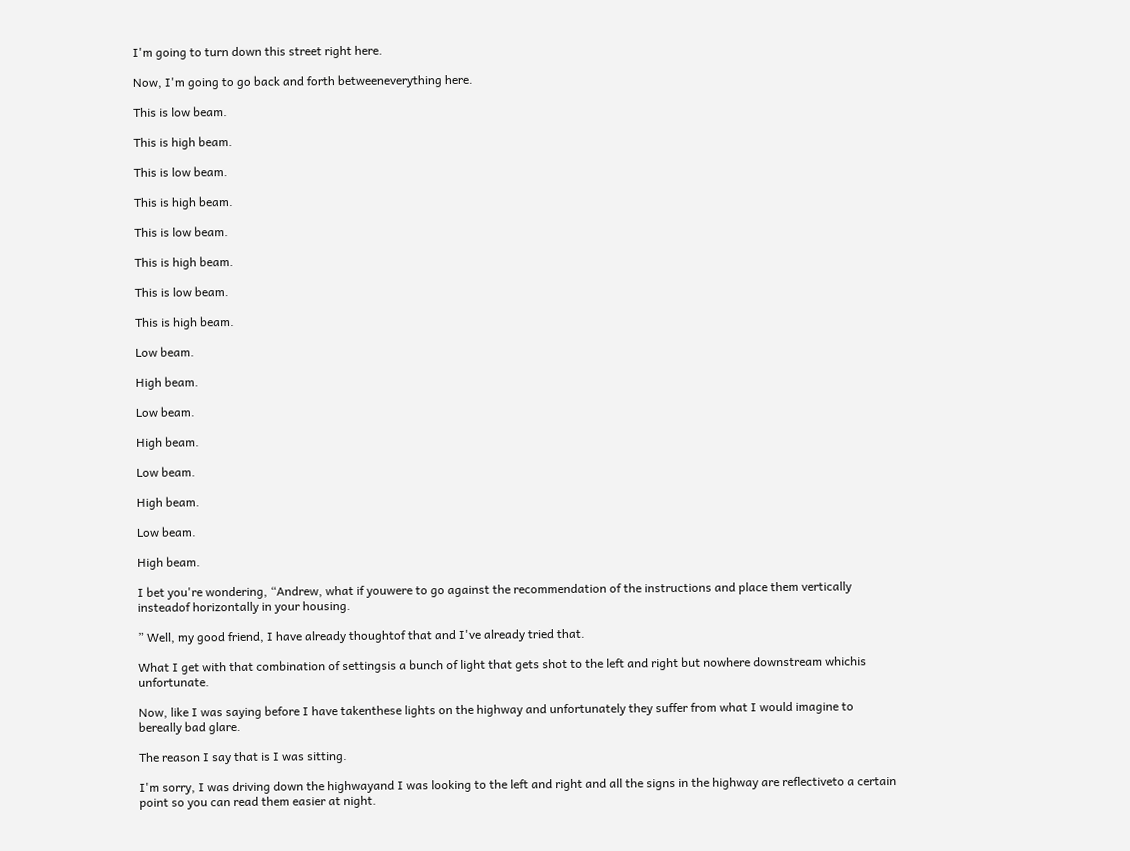I'm going to turn down this street right here.

Now, I'm going to go back and forth betweeneverything here.

This is low beam.

This is high beam.

This is low beam.

This is high beam.

This is low beam.

This is high beam.

This is low beam.

This is high beam.

Low beam.

High beam.

Low beam.

High beam.

Low beam.

High beam.

Low beam.

High beam.

I bet you're wondering, “Andrew, what if youwere to go against the recommendation of the instructions and place them vertically insteadof horizontally in your housing.

” Well, my good friend, I have already thoughtof that and I've already tried that.

What I get with that combination of settingsis a bunch of light that gets shot to the left and right but nowhere downstream whichis unfortunate.

Now, like I was saying before I have takenthese lights on the highway and unfortunately they suffer from what I would imagine to bereally bad glare.

The reason I say that is I was sitting.

I'm sorry, I was driving down the highwayand I was looking to the left and right and all the signs in the highway are reflectiveto a certain point so you can read them easier at night.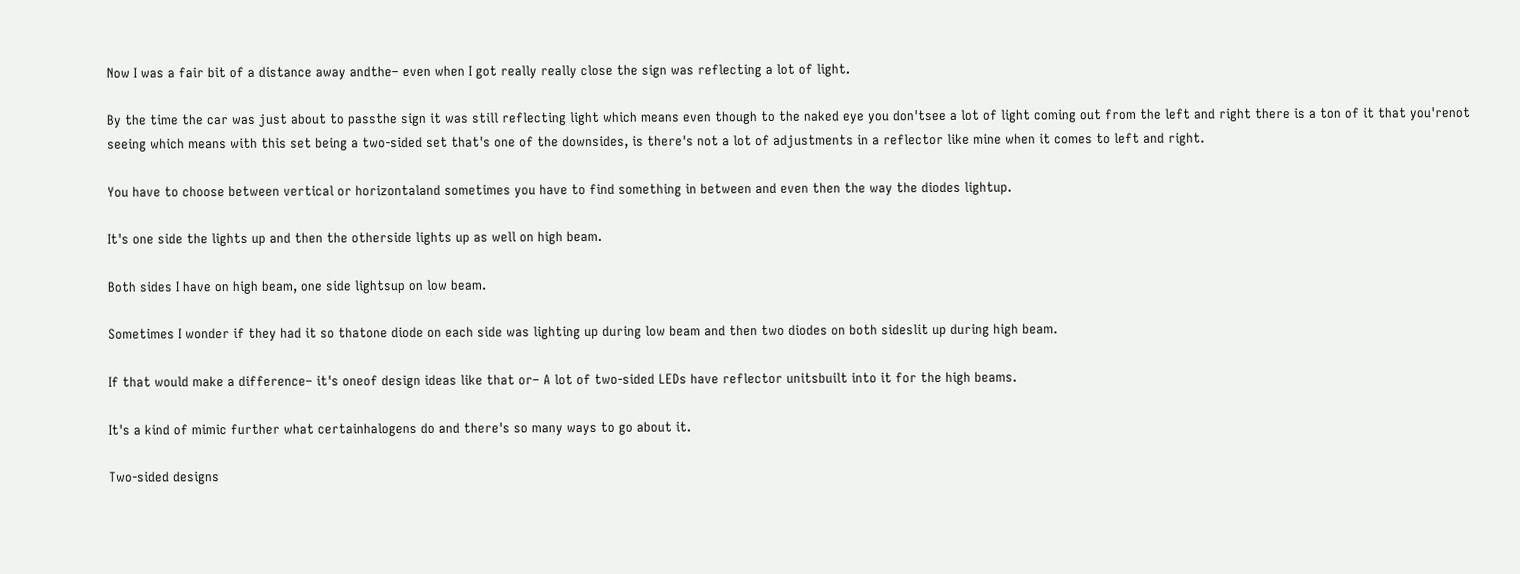Now I was a fair bit of a distance away andthe– even when I got really really close the sign was reflecting a lot of light.

By the time the car was just about to passthe sign it was still reflecting light which means even though to the naked eye you don'tsee a lot of light coming out from the left and right there is a ton of it that you'renot seeing which means with this set being a two-sided set that's one of the downsides, is there's not a lot of adjustments in a reflector like mine when it comes to left and right.

You have to choose between vertical or horizontaland sometimes you have to find something in between and even then the way the diodes lightup.

It's one side the lights up and then the otherside lights up as well on high beam.

Both sides I have on high beam, one side lightsup on low beam.

Sometimes I wonder if they had it so thatone diode on each side was lighting up during low beam and then two diodes on both sideslit up during high beam.

If that would make a difference– it's oneof design ideas like that or– A lot of two-sided LEDs have reflector unitsbuilt into it for the high beams.

It's a kind of mimic further what certainhalogens do and there's so many ways to go about it.

Two-sided designs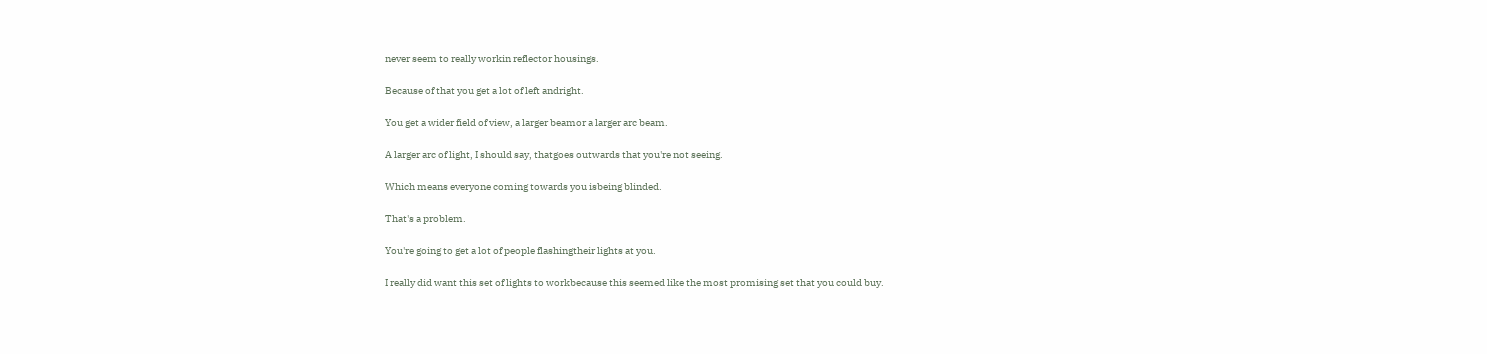never seem to really workin reflector housings.

Because of that you get a lot of left andright.

You get a wider field of view, a larger beamor a larger arc beam.

A larger arc of light, I should say, thatgoes outwards that you're not seeing.

Which means everyone coming towards you isbeing blinded.

That's a problem.

You're going to get a lot of people flashingtheir lights at you.

I really did want this set of lights to workbecause this seemed like the most promising set that you could buy.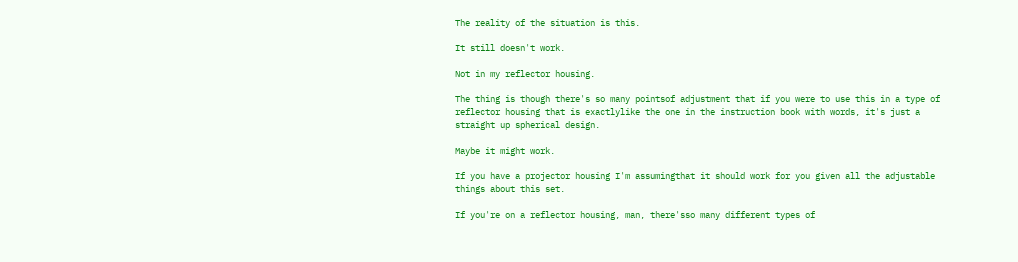The reality of the situation is this.

It still doesn't work.

Not in my reflector housing.

The thing is though there's so many pointsof adjustment that if you were to use this in a type of reflector housing that is exactlylike the one in the instruction book with words, it's just a straight up spherical design.

Maybe it might work.

If you have a projector housing I'm assumingthat it should work for you given all the adjustable things about this set.

If you're on a reflector housing, man, there'sso many different types of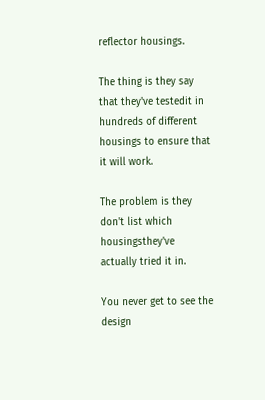reflector housings.

The thing is they say that they've testedit in hundreds of different housings to ensure that it will work.

The problem is they don't list which housingsthey've actually tried it in.

You never get to see the design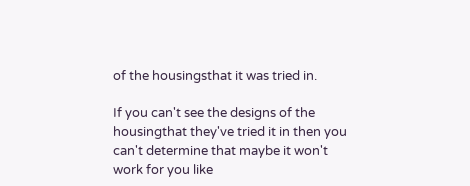of the housingsthat it was tried in.

If you can't see the designs of the housingthat they've tried it in then you can't determine that maybe it won't work for you like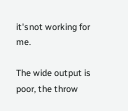it'snot working for me.

The wide output is poor, the throw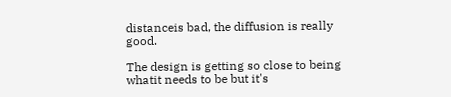distanceis bad, the diffusion is really good.

The design is getting so close to being whatit needs to be but it's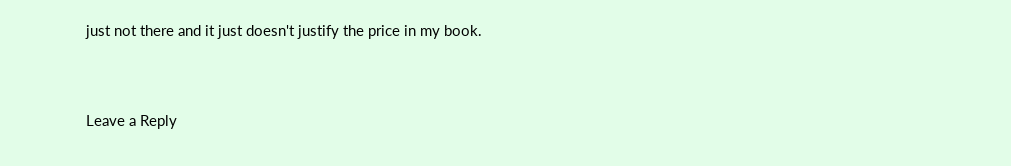just not there and it just doesn't justify the price in my book.


Leave a Reply